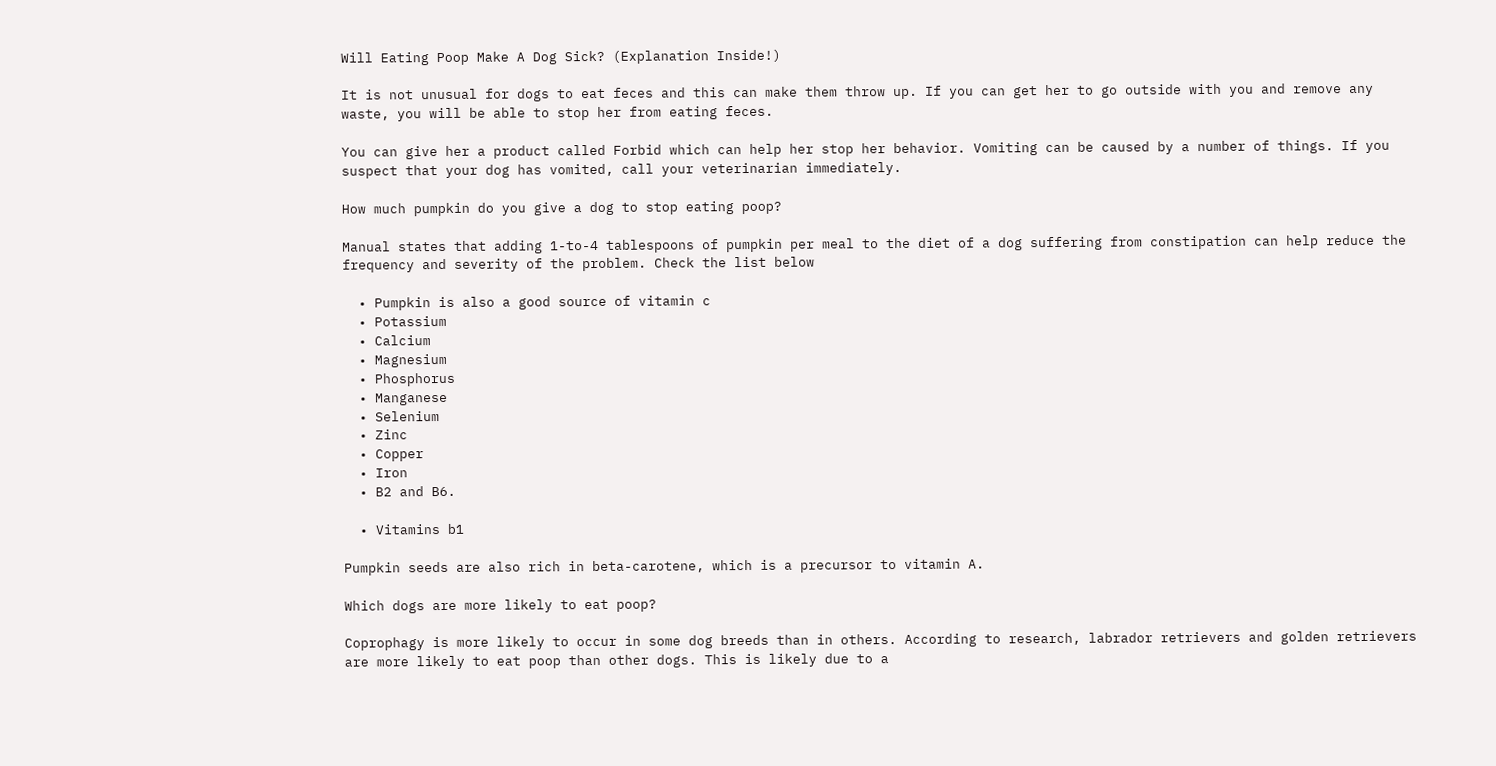Will Eating Poop Make A Dog Sick? (Explanation Inside!)

It is not unusual for dogs to eat feces and this can make them throw up. If you can get her to go outside with you and remove any waste, you will be able to stop her from eating feces.

You can give her a product called Forbid which can help her stop her behavior. Vomiting can be caused by a number of things. If you suspect that your dog has vomited, call your veterinarian immediately.

How much pumpkin do you give a dog to stop eating poop?

Manual states that adding 1-to-4 tablespoons of pumpkin per meal to the diet of a dog suffering from constipation can help reduce the frequency and severity of the problem. Check the list below

  • Pumpkin is also a good source of vitamin c
  • Potassium
  • Calcium
  • Magnesium
  • Phosphorus
  • Manganese
  • Selenium
  • Zinc
  • Copper
  • Iron
  • B2 and B6.

  • Vitamins b1

Pumpkin seeds are also rich in beta-carotene, which is a precursor to vitamin A.

Which dogs are more likely to eat poop?

Coprophagy is more likely to occur in some dog breeds than in others. According to research, labrador retrievers and golden retrievers are more likely to eat poop than other dogs. This is likely due to a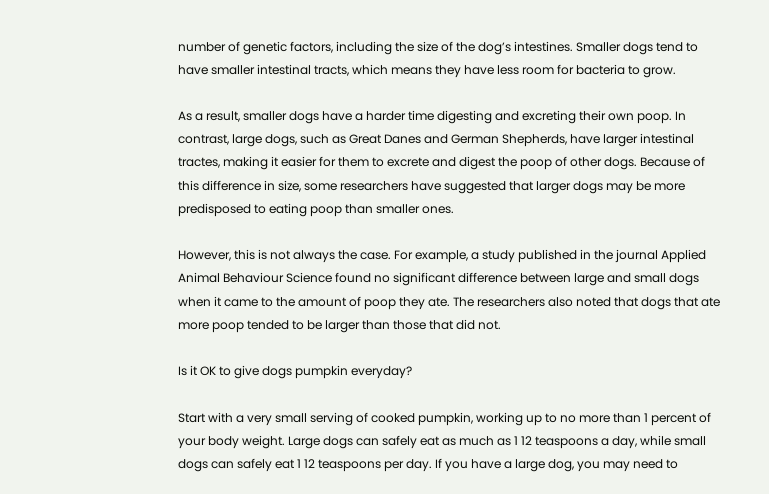number of genetic factors, including the size of the dog’s intestines. Smaller dogs tend to have smaller intestinal tracts, which means they have less room for bacteria to grow.

As a result, smaller dogs have a harder time digesting and excreting their own poop. In contrast, large dogs, such as Great Danes and German Shepherds, have larger intestinal tractes, making it easier for them to excrete and digest the poop of other dogs. Because of this difference in size, some researchers have suggested that larger dogs may be more predisposed to eating poop than smaller ones.

However, this is not always the case. For example, a study published in the journal Applied Animal Behaviour Science found no significant difference between large and small dogs when it came to the amount of poop they ate. The researchers also noted that dogs that ate more poop tended to be larger than those that did not.

Is it OK to give dogs pumpkin everyday?

Start with a very small serving of cooked pumpkin, working up to no more than 1 percent of your body weight. Large dogs can safely eat as much as 1 12 teaspoons a day, while small dogs can safely eat 1 12 teaspoons per day. If you have a large dog, you may need to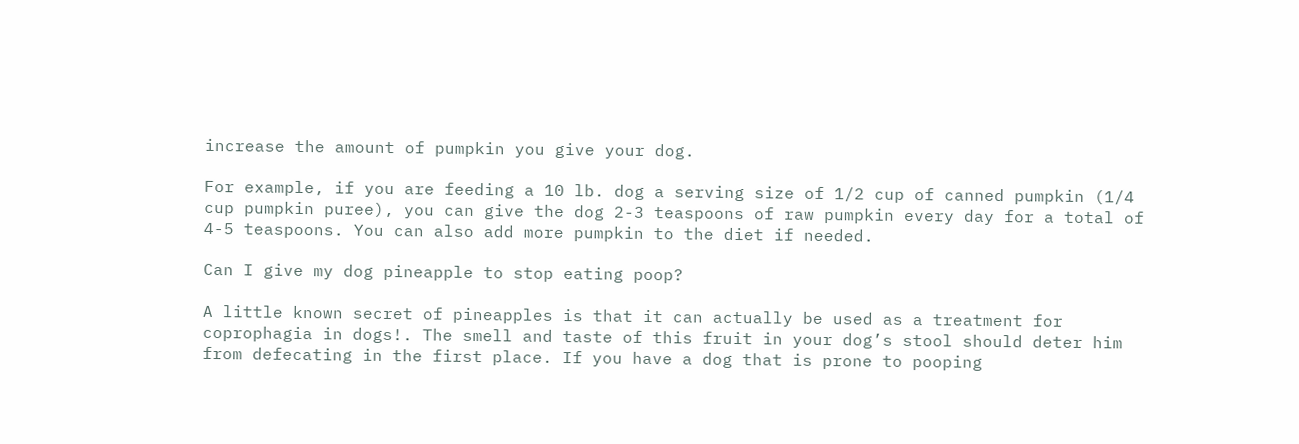increase the amount of pumpkin you give your dog.

For example, if you are feeding a 10 lb. dog a serving size of 1/2 cup of canned pumpkin (1/4 cup pumpkin puree), you can give the dog 2-3 teaspoons of raw pumpkin every day for a total of 4-5 teaspoons. You can also add more pumpkin to the diet if needed.

Can I give my dog pineapple to stop eating poop?

A little known secret of pineapples is that it can actually be used as a treatment for coprophagia in dogs!. The smell and taste of this fruit in your dog’s stool should deter him from defecating in the first place. If you have a dog that is prone to pooping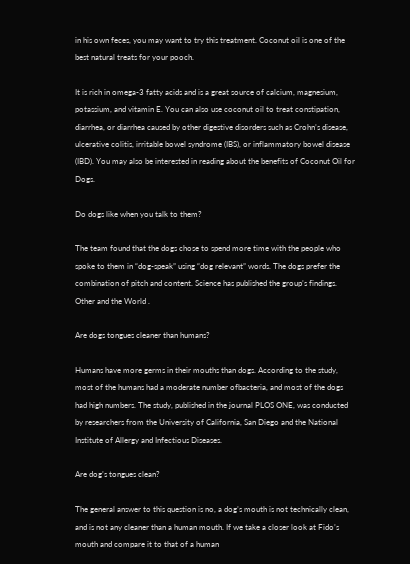in his own feces, you may want to try this treatment. Coconut oil is one of the best natural treats for your pooch.

It is rich in omega-3 fatty acids and is a great source of calcium, magnesium, potassium, and vitamin E. You can also use coconut oil to treat constipation, diarrhea, or diarrhea caused by other digestive disorders such as Crohn’s disease, ulcerative colitis, irritable bowel syndrome (IBS), or inflammatory bowel disease (IBD). You may also be interested in reading about the benefits of Coconut Oil for Dogs.

Do dogs like when you talk to them?

The team found that the dogs chose to spend more time with the people who spoke to them in “dog-speak” using “dog relevant” words. The dogs prefer the combination of pitch and content. Science has published the group’s findings. Other and the World .

Are dogs tongues cleaner than humans?

Humans have more germs in their mouths than dogs. According to the study, most of the humans had a moderate number ofbacteria, and most of the dogs had high numbers. The study, published in the journal PLOS ONE, was conducted by researchers from the University of California, San Diego and the National Institute of Allergy and Infectious Diseases.

Are dog’s tongues clean?

The general answer to this question is no, a dog’s mouth is not technically clean, and is not any cleaner than a human mouth. If we take a closer look at Fido’s mouth and compare it to that of a human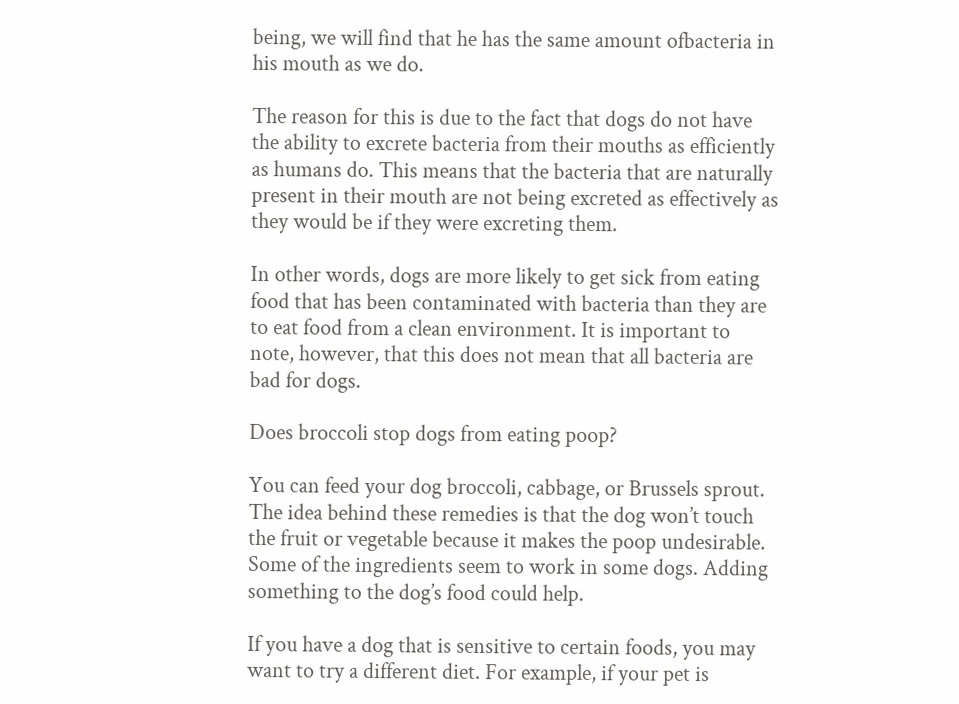being, we will find that he has the same amount ofbacteria in his mouth as we do.

The reason for this is due to the fact that dogs do not have the ability to excrete bacteria from their mouths as efficiently as humans do. This means that the bacteria that are naturally present in their mouth are not being excreted as effectively as they would be if they were excreting them.

In other words, dogs are more likely to get sick from eating food that has been contaminated with bacteria than they are to eat food from a clean environment. It is important to note, however, that this does not mean that all bacteria are bad for dogs.

Does broccoli stop dogs from eating poop?

You can feed your dog broccoli, cabbage, or Brussels sprout. The idea behind these remedies is that the dog won’t touch the fruit or vegetable because it makes the poop undesirable. Some of the ingredients seem to work in some dogs. Adding something to the dog’s food could help.

If you have a dog that is sensitive to certain foods, you may want to try a different diet. For example, if your pet is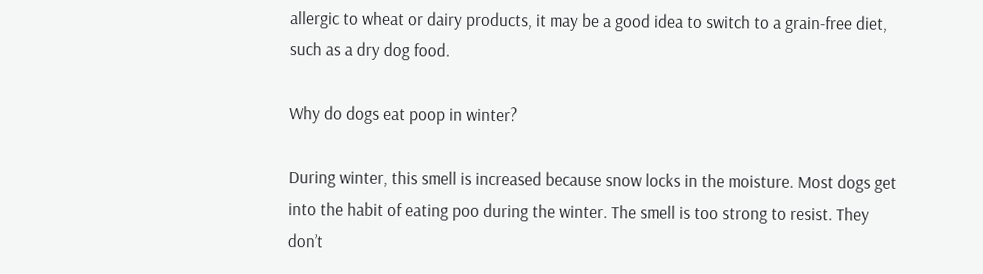allergic to wheat or dairy products, it may be a good idea to switch to a grain-free diet, such as a dry dog food.

Why do dogs eat poop in winter?

During winter, this smell is increased because snow locks in the moisture. Most dogs get into the habit of eating poo during the winter. The smell is too strong to resist. They don’t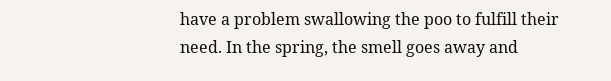have a problem swallowing the poo to fulfill their need. In the spring, the smell goes away and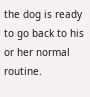the dog is ready to go back to his or her normal routine.